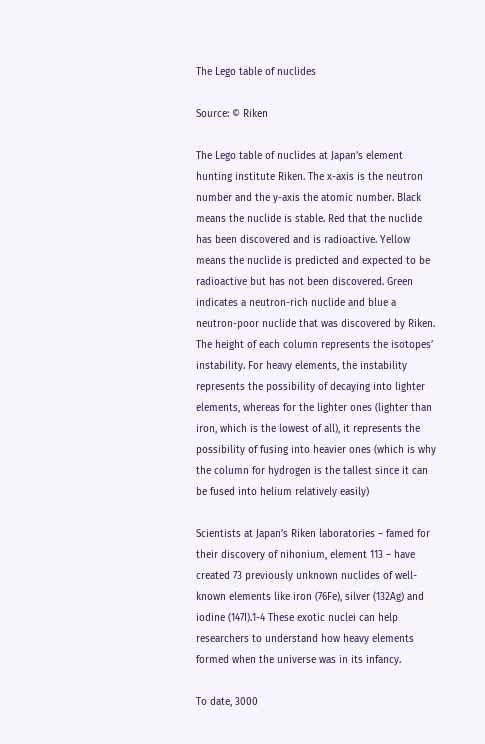The Lego table of nuclides

Source: © Riken

The Lego table of nuclides at Japan’s element hunting institute Riken. The x-axis is the neutron number and the y-axis the atomic number. Black means the nuclide is stable. Red that the nuclide has been discovered and is radioactive. Yellow means the nuclide is predicted and expected to be radioactive but has not been discovered. Green indicates a neutron-rich nuclide and blue a neutron-poor nuclide that was discovered by Riken. The height of each column represents the isotopes’ instability. For heavy elements, the instability represents the possibility of decaying into lighter elements, whereas for the lighter ones (lighter than iron, which is the lowest of all), it represents the possibility of fusing into heavier ones (which is why the column for hydrogen is the tallest since it can be fused into helium relatively easily)

Scientists at Japan’s Riken laboratories – famed for their discovery of nihonium, element 113 – have created 73 previously unknown nuclides of well-known elements like iron (76Fe), silver (132Ag) and iodine (147I).1-4 These exotic nuclei can help researchers to understand how heavy elements formed when the universe was in its infancy.

To date, 3000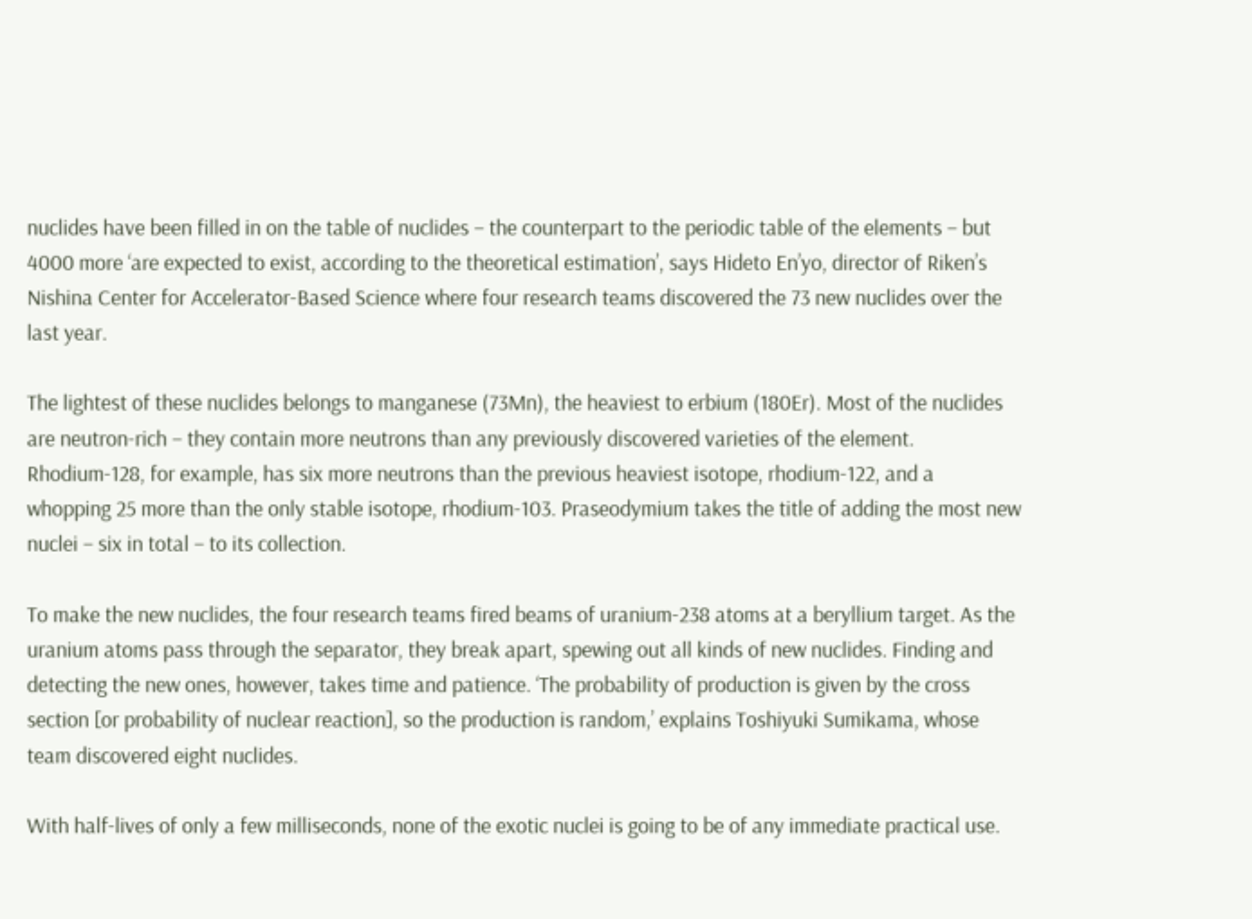nuclides have been filled in on the table of nuclides – the counterpart to the periodic table of the elements – but 4000 more ‘are expected to exist, according to the theoretical estimation’, says Hideto En’yo, director of Riken’s Nishina Center for Accelerator-Based Science where four research teams discovered the 73 new nuclides over the last year.

The lightest of these nuclides belongs to manganese (73Mn), the heaviest to erbium (180Er). Most of the nuclides are neutron-rich – they contain more neutrons than any previously discovered varieties of the element. Rhodium-128, for example, has six more neutrons than the previous heaviest isotope, rhodium-122, and a whopping 25 more than the only stable isotope, rhodium-103. Praseodymium takes the title of adding the most new nuclei – six in total – to its collection.

To make the new nuclides, the four research teams fired beams of uranium-238 atoms at a beryllium target. As the uranium atoms pass through the separator, they break apart, spewing out all kinds of new nuclides. Finding and detecting the new ones, however, takes time and patience. ‘The probability of production is given by the cross section [or probability of nuclear reaction], so the production is random,’ explains Toshiyuki Sumikama, whose team discovered eight nuclides.

With half-lives of only a few milliseconds, none of the exotic nuclei is going to be of any immediate practical use.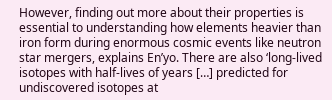However, finding out more about their properties is essential to understanding how elements heavier than iron form during enormous cosmic events like neutron star mergers, explains En’yo. There are also ‘long-lived isotopes with half-lives of years […] predicted for undiscovered isotopes at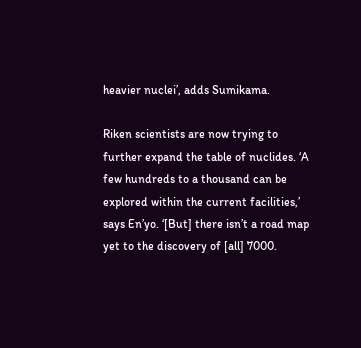heavier nuclei’, adds Sumikama.

Riken scientists are now trying to further expand the table of nuclides. ‘A few hundreds to a thousand can be explored within the current facilities,’ says En’yo. ‘[But] there isn’t a road map yet to the discovery of [all] 7000.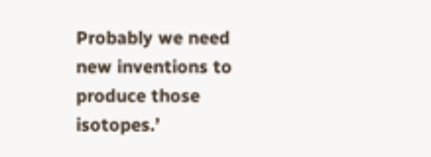Probably we need new inventions to produce those isotopes.’